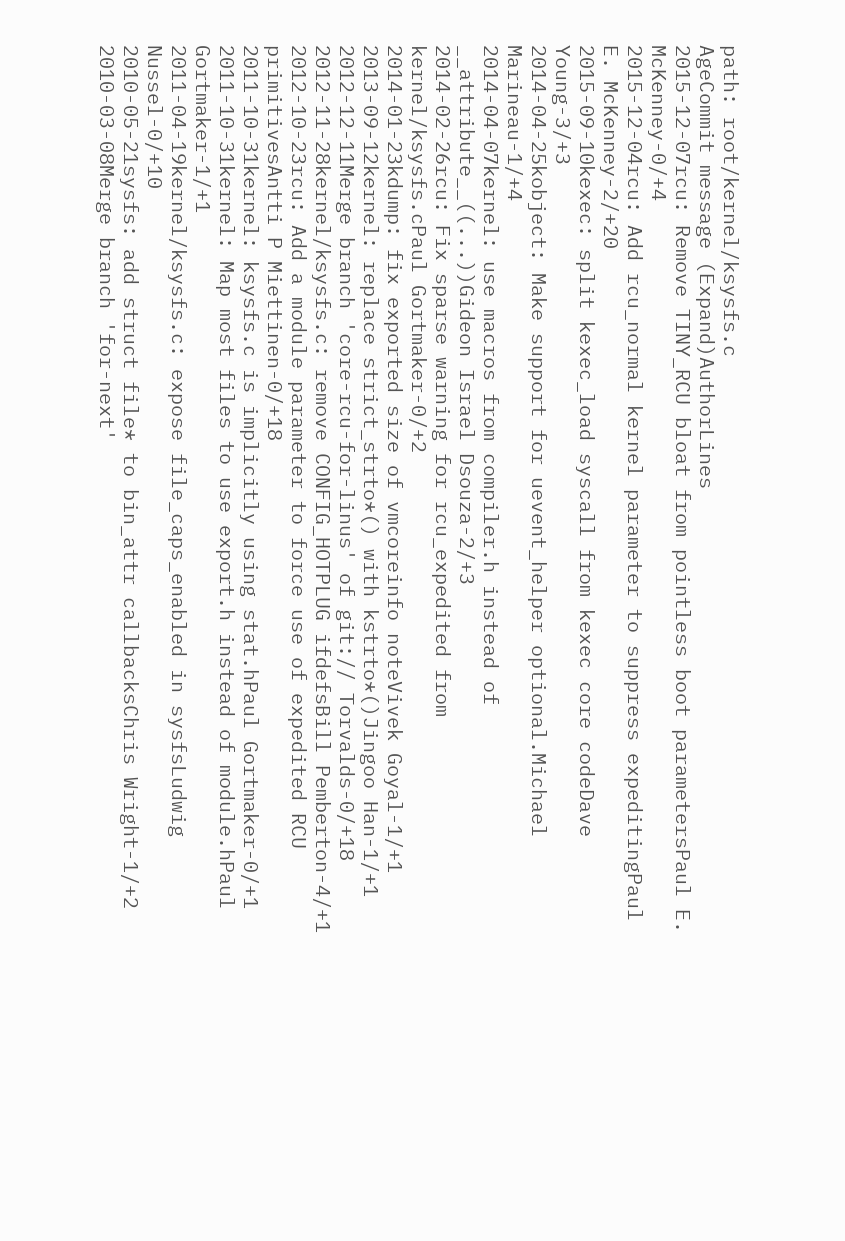path: root/kernel/ksysfs.c
AgeCommit message (Expand)AuthorLines
2015-12-07rcu: Remove TINY_RCU bloat from pointless boot parametersPaul E. McKenney-0/+4
2015-12-04rcu: Add rcu_normal kernel parameter to suppress expeditingPaul E. McKenney-2/+20
2015-09-10kexec: split kexec_load syscall from kexec core codeDave Young-3/+3
2014-04-25kobject: Make support for uevent_helper optional.Michael Marineau-1/+4
2014-04-07kernel: use macros from compiler.h instead of __attribute__((...))Gideon Israel Dsouza-2/+3
2014-02-26rcu: Fix sparse warning for rcu_expedited from kernel/ksysfs.cPaul Gortmaker-0/+2
2014-01-23kdump: fix exported size of vmcoreinfo noteVivek Goyal-1/+1
2013-09-12kernel: replace strict_strto*() with kstrto*()Jingoo Han-1/+1
2012-12-11Merge branch 'core-rcu-for-linus' of git:// Torvalds-0/+18
2012-11-28kernel/ksysfs.c: remove CONFIG_HOTPLUG ifdefsBill Pemberton-4/+1
2012-10-23rcu: Add a module parameter to force use of expedited RCU primitivesAntti P Miettinen-0/+18
2011-10-31kernel: ksysfs.c is implicitly using stat.hPaul Gortmaker-0/+1
2011-10-31kernel: Map most files to use export.h instead of module.hPaul Gortmaker-1/+1
2011-04-19kernel/ksysfs.c: expose file_caps_enabled in sysfsLudwig Nussel-0/+10
2010-05-21sysfs: add struct file* to bin_attr callbacksChris Wright-1/+2
2010-03-08Merge branch 'for-next'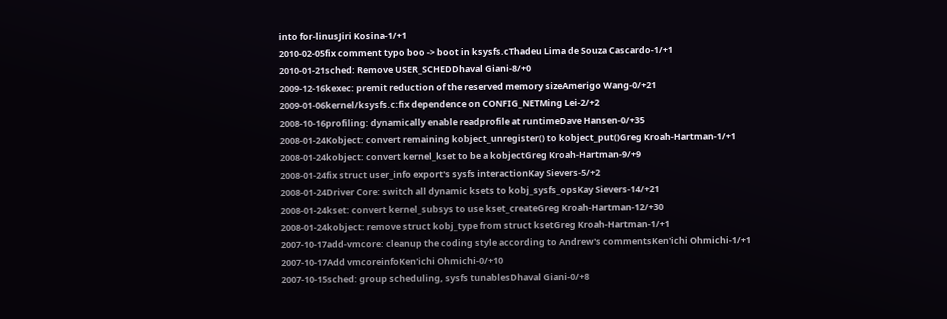into for-linusJiri Kosina-1/+1
2010-02-05fix comment typo boo -> boot in ksysfs.cThadeu Lima de Souza Cascardo-1/+1
2010-01-21sched: Remove USER_SCHEDDhaval Giani-8/+0
2009-12-16kexec: premit reduction of the reserved memory sizeAmerigo Wang-0/+21
2009-01-06kernel/ksysfs.c:fix dependence on CONFIG_NETMing Lei-2/+2
2008-10-16profiling: dynamically enable readprofile at runtimeDave Hansen-0/+35
2008-01-24Kobject: convert remaining kobject_unregister() to kobject_put()Greg Kroah-Hartman-1/+1
2008-01-24kobject: convert kernel_kset to be a kobjectGreg Kroah-Hartman-9/+9
2008-01-24fix struct user_info export's sysfs interactionKay Sievers-5/+2
2008-01-24Driver Core: switch all dynamic ksets to kobj_sysfs_opsKay Sievers-14/+21
2008-01-24kset: convert kernel_subsys to use kset_createGreg Kroah-Hartman-12/+30
2008-01-24kobject: remove struct kobj_type from struct ksetGreg Kroah-Hartman-1/+1
2007-10-17add-vmcore: cleanup the coding style according to Andrew's commentsKen'ichi Ohmichi-1/+1
2007-10-17Add vmcoreinfoKen'ichi Ohmichi-0/+10
2007-10-15sched: group scheduling, sysfs tunablesDhaval Giani-0/+8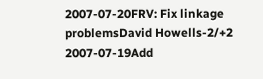2007-07-20FRV: Fix linkage problemsDavid Howells-2/+2
2007-07-19Add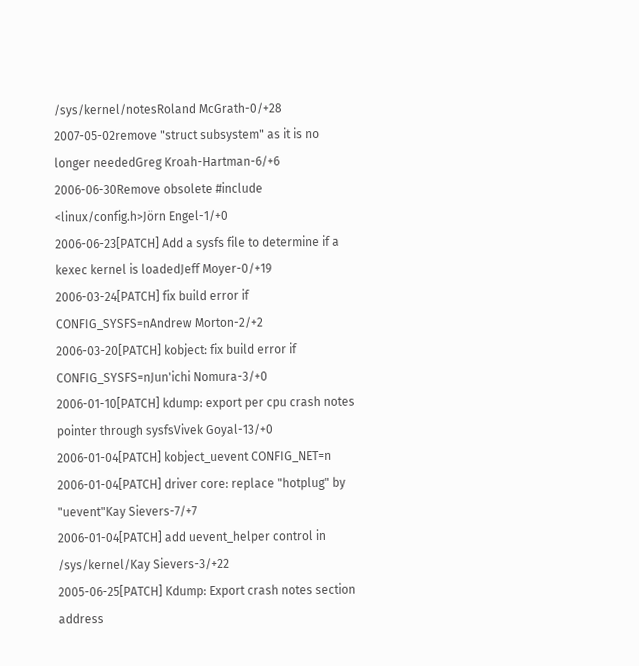/sys/kernel/notesRoland McGrath-0/+28
2007-05-02remove "struct subsystem" as it is no longer neededGreg Kroah-Hartman-6/+6
2006-06-30Remove obsolete #include <linux/config.h>Jörn Engel-1/+0
2006-06-23[PATCH] Add a sysfs file to determine if a kexec kernel is loadedJeff Moyer-0/+19
2006-03-24[PATCH] fix build error if CONFIG_SYSFS=nAndrew Morton-2/+2
2006-03-20[PATCH] kobject: fix build error if CONFIG_SYSFS=nJun'ichi Nomura-3/+0
2006-01-10[PATCH] kdump: export per cpu crash notes pointer through sysfsVivek Goyal-13/+0
2006-01-04[PATCH] kobject_uevent CONFIG_NET=n
2006-01-04[PATCH] driver core: replace "hotplug" by "uevent"Kay Sievers-7/+7
2006-01-04[PATCH] add uevent_helper control in /sys/kernel/Kay Sievers-3/+22
2005-06-25[PATCH] Kdump: Export crash notes section address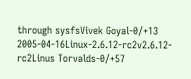through sysfsVivek Goyal-0/+13
2005-04-16Linux-2.6.12-rc2v2.6.12-rc2Linus Torvalds-0/+57